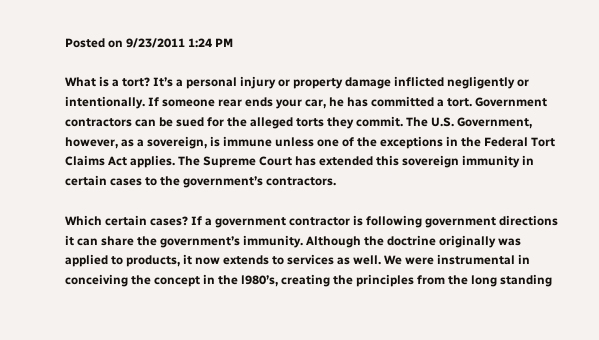Posted on 9/23/2011 1:24 PM

What is a tort? It’s a personal injury or property damage inflicted negligently or intentionally. If someone rear ends your car, he has committed a tort. Government contractors can be sued for the alleged torts they commit. The U.S. Government, however, as a sovereign, is immune unless one of the exceptions in the Federal Tort Claims Act applies. The Supreme Court has extended this sovereign immunity in certain cases to the government’s contractors.

Which certain cases? If a government contractor is following government directions it can share the government’s immunity. Although the doctrine originally was applied to products, it now extends to services as well. We were instrumental in conceiving the concept in the l980’s, creating the principles from the long standing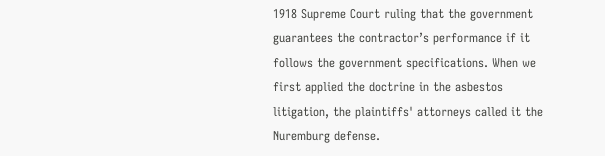1918 Supreme Court ruling that the government guarantees the contractor’s performance if it follows the government specifications. When we first applied the doctrine in the asbestos litigation, the plaintiffs' attorneys called it the Nuremburg defense.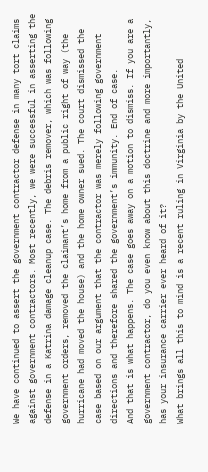We have continued to assert the government contractor defense in many tort claims against government contractors. Most recently, we were successful in asserting the defense in a Katrina damage cleanup case. The debris remover, which was following government orders, removed the claimant’s home from a public right of way (the hurricane had moved the house) and the home owner sued. The court dismissed the case based on our argument that the contractor was merely following government directions and therefore shared the government’s immunity. End of case.
And that is what happens. The case goes away on a motion to dismiss. If you are a government contractor, do you even know about this doctrine and more importantly, has your insurance carrier ever heard of it?
What brings all this to mind is a recent ruling in Virginia by the United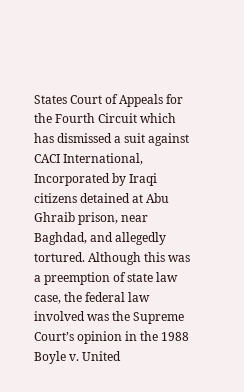States Court of Appeals for the Fourth Circuit which has dismissed a suit against CACI International, Incorporated by Iraqi citizens detained at Abu Ghraib prison, near Baghdad, and allegedly tortured. Although this was a preemption of state law case, the federal law involved was the Supreme Court’s opinion in the 1988 Boyle v. United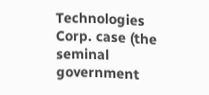Technologies Corp. case (the seminal government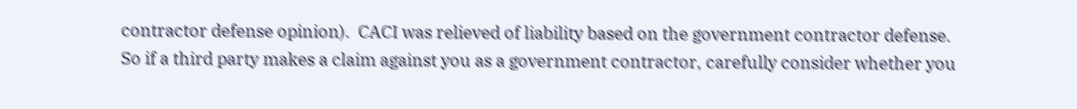contractor defense opinion).  CACI was relieved of liability based on the government contractor defense.
So if a third party makes a claim against you as a government contractor, carefully consider whether you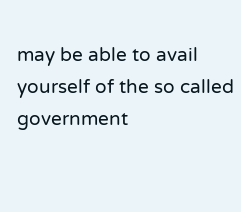may be able to avail yourself of the so called government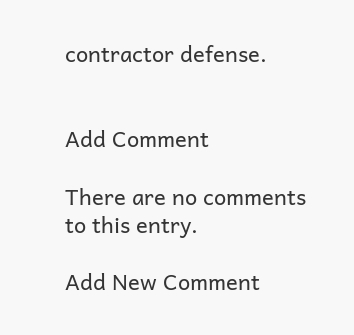contractor defense.


Add Comment

There are no comments to this entry.

Add New Comment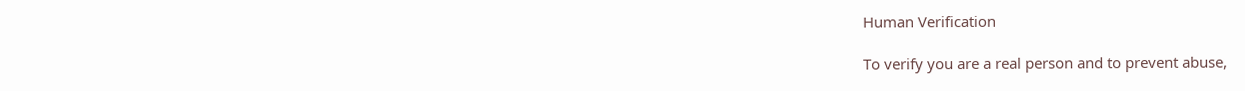Human Verification

To verify you are a real person and to prevent abuse,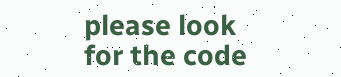please look for the code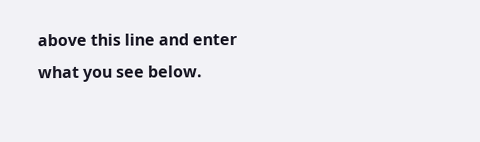above this line and enter what you see below.